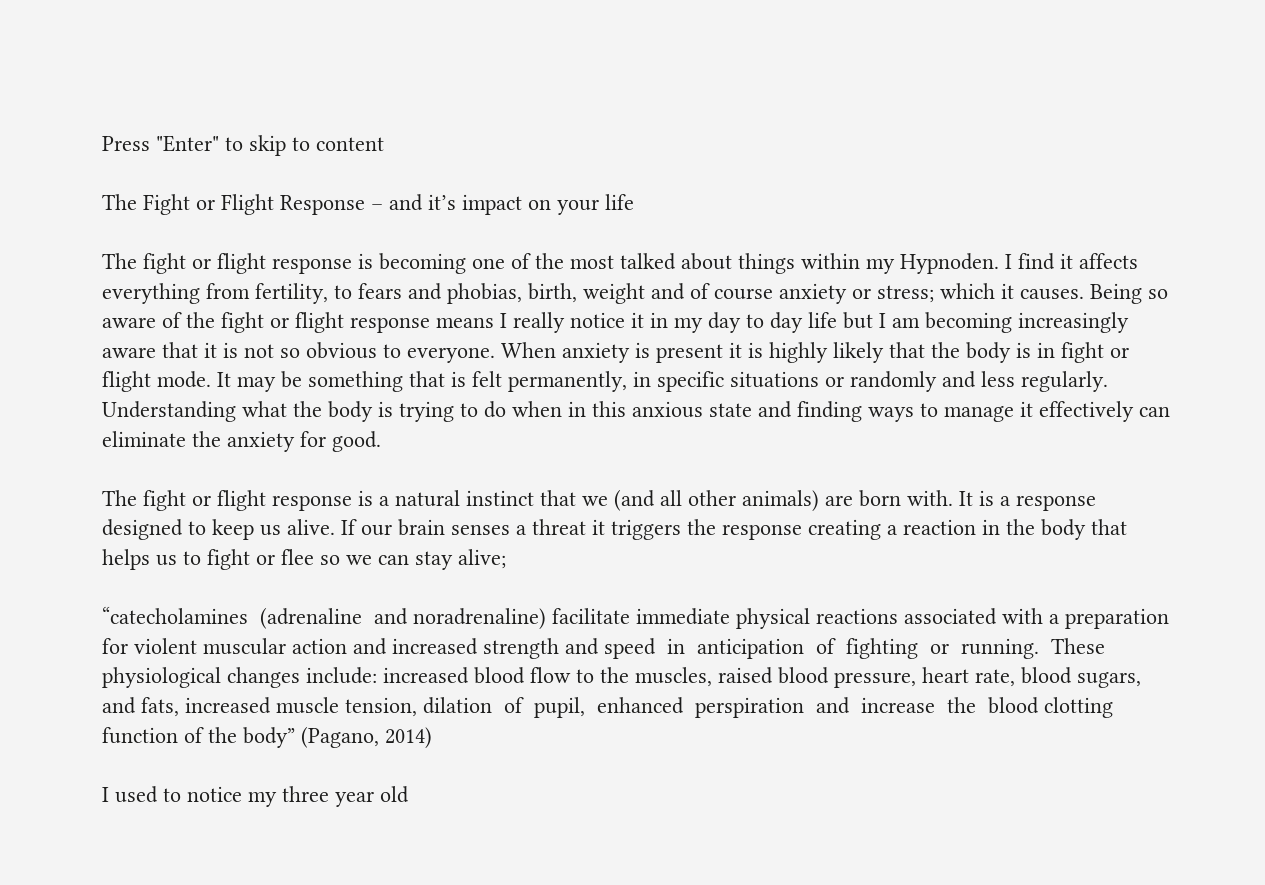Press "Enter" to skip to content

The Fight or Flight Response – and it’s impact on your life

The fight or flight response is becoming one of the most talked about things within my Hypnoden. I find it affects everything from fertility, to fears and phobias, birth, weight and of course anxiety or stress; which it causes. Being so aware of the fight or flight response means I really notice it in my day to day life but I am becoming increasingly aware that it is not so obvious to everyone. When anxiety is present it is highly likely that the body is in fight or flight mode. It may be something that is felt permanently, in specific situations or randomly and less regularly. Understanding what the body is trying to do when in this anxious state and finding ways to manage it effectively can eliminate the anxiety for good.

The fight or flight response is a natural instinct that we (and all other animals) are born with. It is a response designed to keep us alive. If our brain senses a threat it triggers the response creating a reaction in the body that helps us to fight or flee so we can stay alive;

“catecholamines  (adrenaline  and noradrenaline) facilitate immediate physical reactions associated with a preparation for violent muscular action and increased strength and speed  in  anticipation  of  fighting  or  running.  These  physiological changes include: increased blood flow to the muscles, raised blood pressure, heart rate, blood sugars, and fats, increased muscle tension, dilation  of  pupil,  enhanced  perspiration  and  increase  the  blood clotting function of the body” (Pagano, 2014)

I used to notice my three year old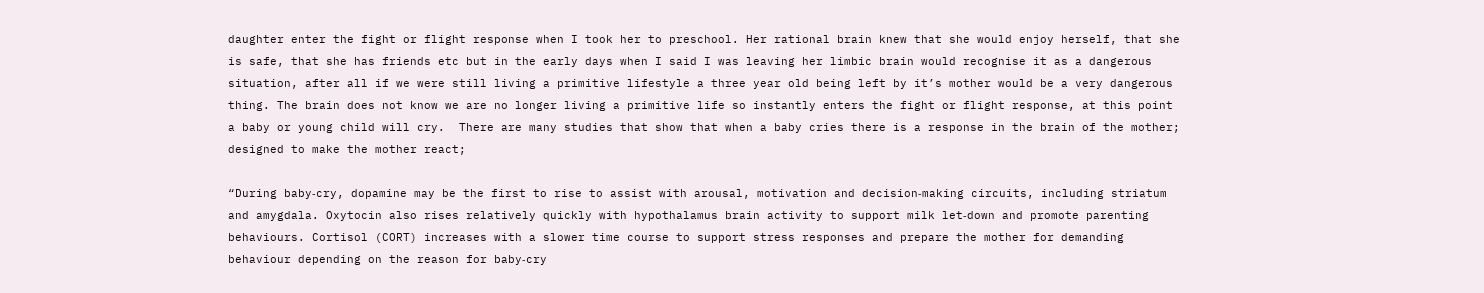daughter enter the fight or flight response when I took her to preschool. Her rational brain knew that she would enjoy herself, that she is safe, that she has friends etc but in the early days when I said I was leaving her limbic brain would recognise it as a dangerous situation, after all if we were still living a primitive lifestyle a three year old being left by it’s mother would be a very dangerous thing. The brain does not know we are no longer living a primitive life so instantly enters the fight or flight response, at this point a baby or young child will cry.  There are many studies that show that when a baby cries there is a response in the brain of the mother; designed to make the mother react;

“During baby‐cry, dopamine may be the first to rise to assist with arousal, motivation and decision‐making circuits, including striatum and amygdala. Oxytocin also rises relatively quickly with hypothalamus brain activity to support milk let‐down and promote parenting behaviours. Cortisol (CORT) increases with a slower time course to support stress responses and prepare the mother for demanding behaviour depending on the reason for baby‐cry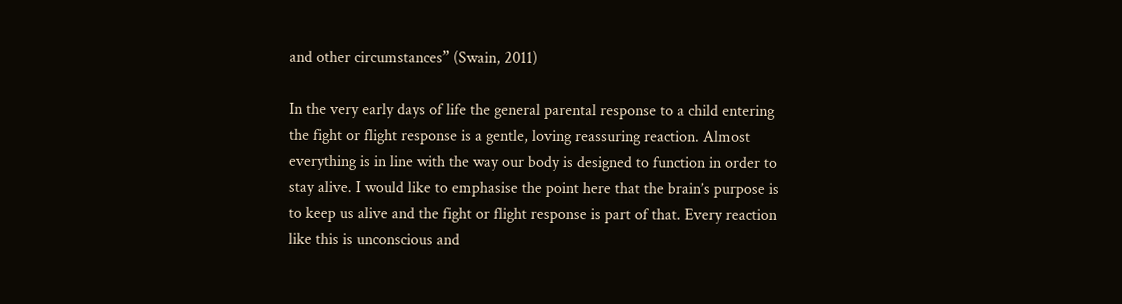and other circumstances” (Swain, 2011)

In the very early days of life the general parental response to a child entering the fight or flight response is a gentle, loving reassuring reaction. Almost everything is in line with the way our body is designed to function in order to stay alive. I would like to emphasise the point here that the brain’s purpose is to keep us alive and the fight or flight response is part of that. Every reaction like this is unconscious and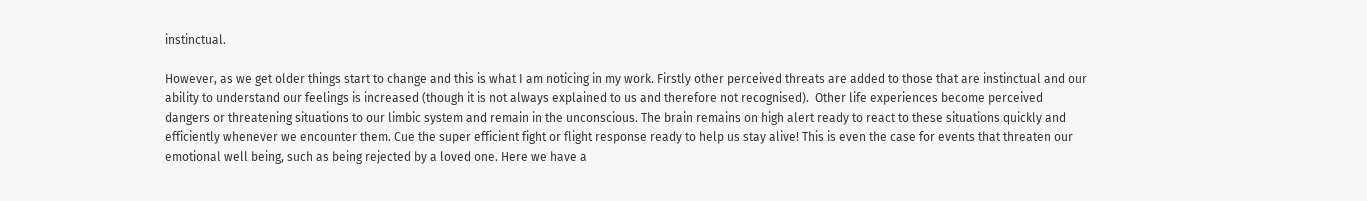instinctual.

However, as we get older things start to change and this is what I am noticing in my work. Firstly other perceived threats are added to those that are instinctual and our ability to understand our feelings is increased (though it is not always explained to us and therefore not recognised).  Other life experiences become perceived dangers or threatening situations to our limbic system and remain in the unconscious. The brain remains on high alert ready to react to these situations quickly and efficiently whenever we encounter them. Cue the super efficient fight or flight response ready to help us stay alive! This is even the case for events that threaten our emotional well being, such as being rejected by a loved one. Here we have a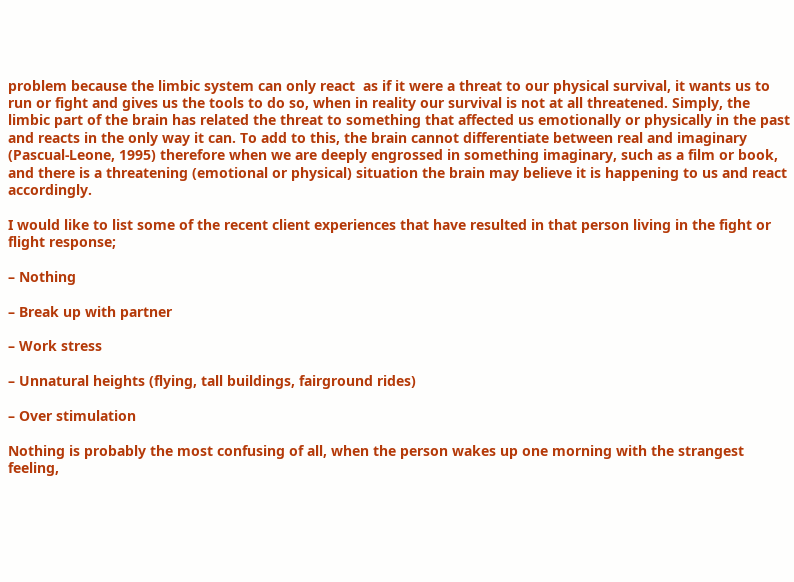problem because the limbic system can only react  as if it were a threat to our physical survival, it wants us to run or fight and gives us the tools to do so, when in reality our survival is not at all threatened. Simply, the limbic part of the brain has related the threat to something that affected us emotionally or physically in the past and reacts in the only way it can. To add to this, the brain cannot differentiate between real and imaginary (Pascual-Leone, 1995) therefore when we are deeply engrossed in something imaginary, such as a film or book, and there is a threatening (emotional or physical) situation the brain may believe it is happening to us and react accordingly.

I would like to list some of the recent client experiences that have resulted in that person living in the fight or flight response;

– Nothing

– Break up with partner

– Work stress

– Unnatural heights (flying, tall buildings, fairground rides)

– Over stimulation

Nothing is probably the most confusing of all, when the person wakes up one morning with the strangest feeling,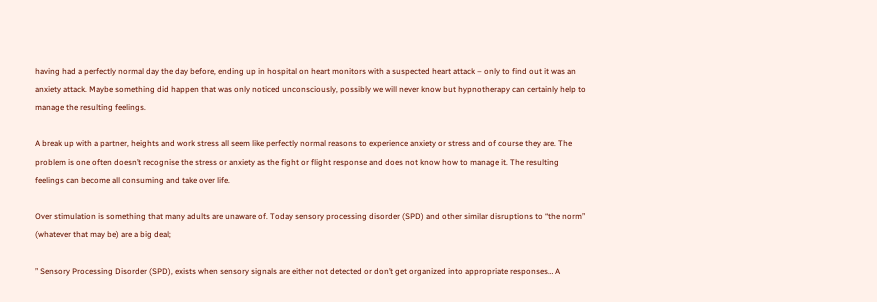having had a perfectly normal day the day before, ending up in hospital on heart monitors with a suspected heart attack – only to find out it was an anxiety attack. Maybe something did happen that was only noticed unconsciously, possibly we will never know but hypnotherapy can certainly help to manage the resulting feelings.

A break up with a partner, heights and work stress all seem like perfectly normal reasons to experience anxiety or stress and of course they are. The problem is one often doesn’t recognise the stress or anxiety as the fight or flight response and does not know how to manage it. The resulting feelings can become all consuming and take over life.

Over stimulation is something that many adults are unaware of. Today sensory processing disorder (SPD) and other similar disruptions to “the norm” (whatever that may be) are a big deal;

” Sensory Processing Disorder (SPD), exists when sensory signals are either not detected or don’t get organized into appropriate responses… A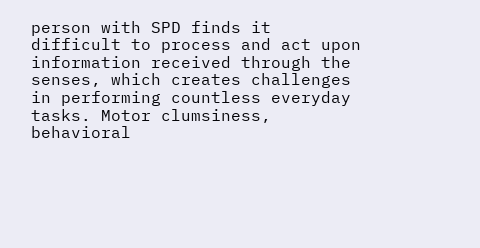person with SPD finds it difficult to process and act upon information received through the senses, which creates challenges in performing countless everyday tasks. Motor clumsiness, behavioral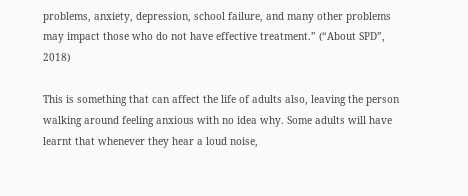problems, anxiety, depression, school failure, and many other problems may impact those who do not have effective treatment.” (“About SPD”, 2018)

This is something that can affect the life of adults also, leaving the person walking around feeling anxious with no idea why. Some adults will have learnt that whenever they hear a loud noise,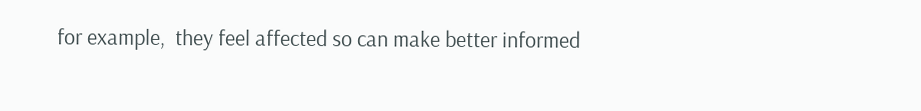for example,  they feel affected so can make better informed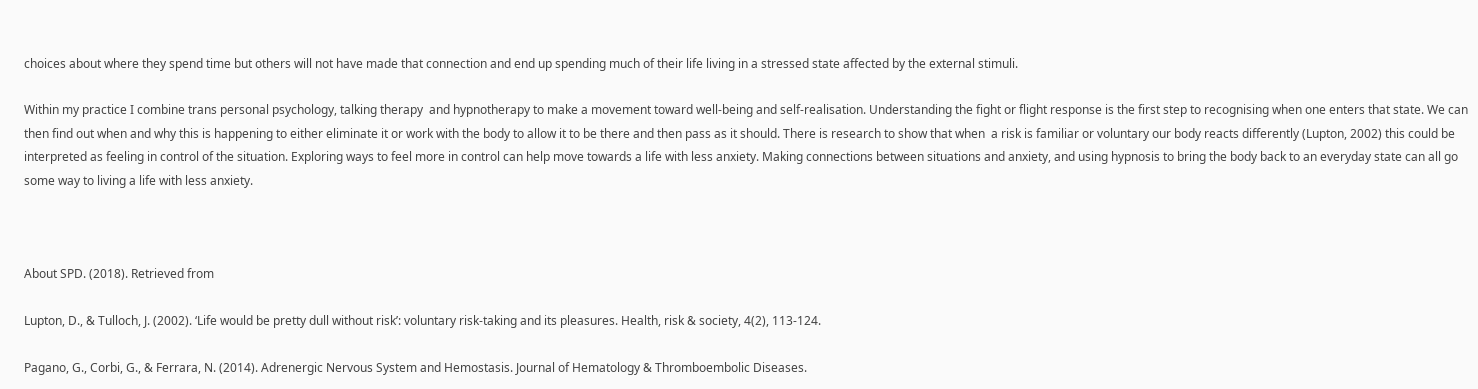choices about where they spend time but others will not have made that connection and end up spending much of their life living in a stressed state affected by the external stimuli.

Within my practice I combine trans personal psychology, talking therapy  and hypnotherapy to make a movement toward well-being and self-realisation. Understanding the fight or flight response is the first step to recognising when one enters that state. We can then find out when and why this is happening to either eliminate it or work with the body to allow it to be there and then pass as it should. There is research to show that when  a risk is familiar or voluntary our body reacts differently (Lupton, 2002) this could be interpreted as feeling in control of the situation. Exploring ways to feel more in control can help move towards a life with less anxiety. Making connections between situations and anxiety, and using hypnosis to bring the body back to an everyday state can all go some way to living a life with less anxiety.



About SPD. (2018). Retrieved from

Lupton, D., & Tulloch, J. (2002). ‘Life would be pretty dull without risk’: voluntary risk-taking and its pleasures. Health, risk & society, 4(2), 113-124.

Pagano, G., Corbi, G., & Ferrara, N. (2014). Adrenergic Nervous System and Hemostasis. Journal of Hematology & Thromboembolic Diseases.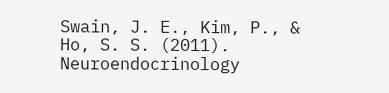Swain, J. E., Kim, P., & Ho, S. S. (2011). Neuroendocrinology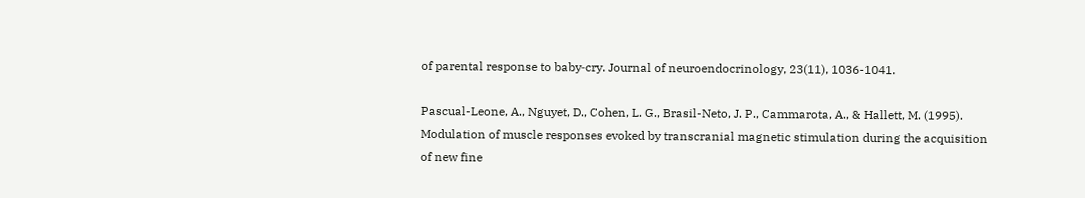of parental response to baby‐cry. Journal of neuroendocrinology, 23(11), 1036-1041.

Pascual-Leone, A., Nguyet, D., Cohen, L. G., Brasil-Neto, J. P., Cammarota, A., & Hallett, M. (1995). Modulation of muscle responses evoked by transcranial magnetic stimulation during the acquisition of new fine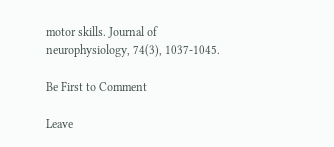motor skills. Journal of neurophysiology, 74(3), 1037-1045.

Be First to Comment

Leave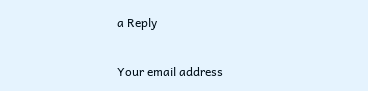a Reply

Your email address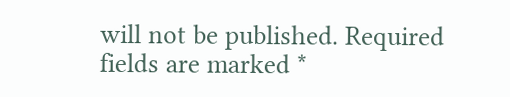will not be published. Required fields are marked *